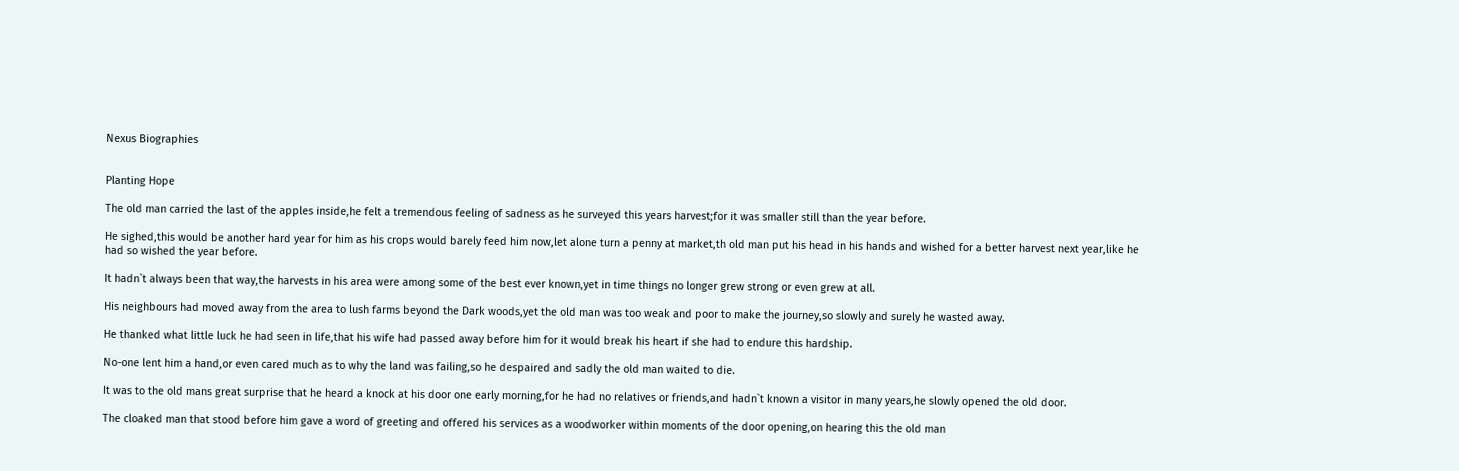Nexus Biographies


Planting Hope

The old man carried the last of the apples inside,he felt a tremendous feeling of sadness as he surveyed this years harvest;for it was smaller still than the year before.

He sighed,this would be another hard year for him as his crops would barely feed him now,let alone turn a penny at market,th old man put his head in his hands and wished for a better harvest next year,like he had so wished the year before.

It hadn`t always been that way,the harvests in his area were among some of the best ever known,yet in time things no longer grew strong or even grew at all.

His neighbours had moved away from the area to lush farms beyond the Dark woods,yet the old man was too weak and poor to make the journey,so slowly and surely he wasted away.

He thanked what little luck he had seen in life,that his wife had passed away before him for it would break his heart if she had to endure this hardship.

No-one lent him a hand,or even cared much as to why the land was failing,so he despaired and sadly the old man waited to die.

It was to the old mans great surprise that he heard a knock at his door one early morning,for he had no relatives or friends,and hadn`t known a visitor in many years,he slowly opened the old door.

The cloaked man that stood before him gave a word of greeting and offered his services as a woodworker within moments of the door opening,on hearing this the old man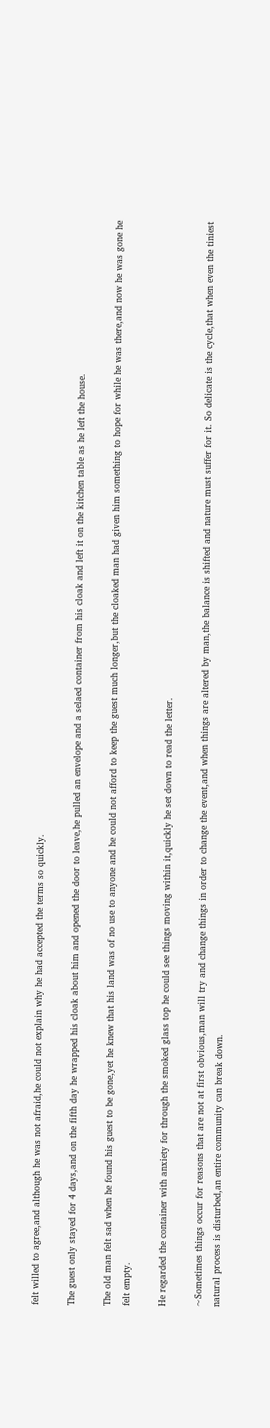felt willed to agree,and although he was not afraid,he could not explain why he had accepted the terms so quickly.

The guest only stayed for 4 days,and on the fifth day he wrapped his cloak about him and opened the door to leave,he pulled an envelope and a selaed container from his cloak and left it on the kitchen table as he left the house.

The old man felt sad when he found his guest to be gone,yet he knew that his land was of no use to anyone and he could not afford to keep the guest much longer,but the cloaked man had given him something to hope for while he was there,and now he was gone he felt empty.

He regarded the container with anxiety for through the smoked glass top he could see things moving within it,quickly he set down to read the letter.

~Sometimes things occur for reasons that are not at first obvious,man will try and change things in order to change the event,and when things are altered by man,the balance is shifted and nature must suffer for it. So delicate is the cycle,that when even the tiniest natural process is disturbed,an entire community can break down.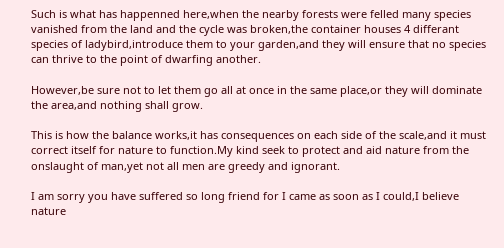Such is what has happenned here,when the nearby forests were felled many species vanished from the land and the cycle was broken,the container houses 4 differant species of ladybird,introduce them to your garden,and they will ensure that no species can thrive to the point of dwarfing another.

However,be sure not to let them go all at once in the same place,or they will dominate the area,and nothing shall grow.

This is how the balance works,it has consequences on each side of the scale,and it must correct itself for nature to function.My kind seek to protect and aid nature from the onslaught of man,yet not all men are greedy and ignorant.

I am sorry you have suffered so long friend for I came as soon as I could,I believe nature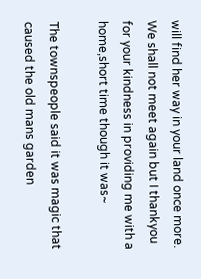will find her way in your land once more. We shall not meet again but I thankyou for your kindness in providing me with a home,short time though it was~

The townspeople said it was magic that caused the old mans garden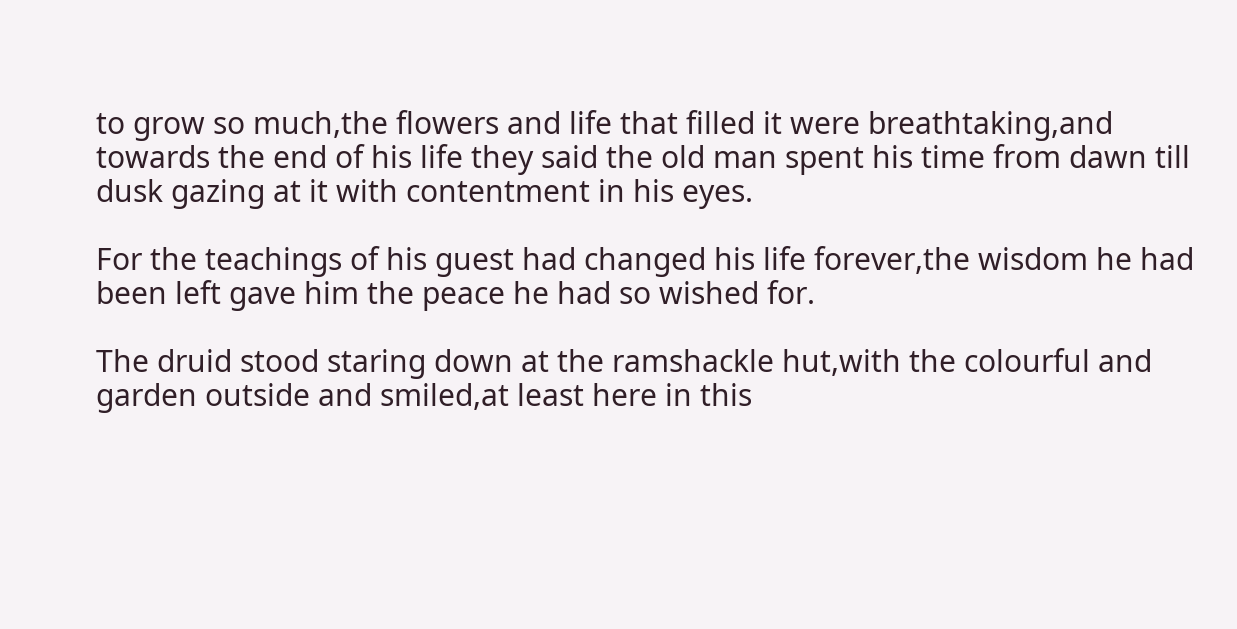to grow so much,the flowers and life that filled it were breathtaking,and towards the end of his life they said the old man spent his time from dawn till dusk gazing at it with contentment in his eyes.

For the teachings of his guest had changed his life forever,the wisdom he had been left gave him the peace he had so wished for.

The druid stood staring down at the ramshackle hut,with the colourful and garden outside and smiled,at least here in this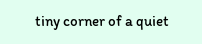tiny corner of a quiet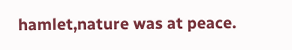hamlet,nature was at peace.